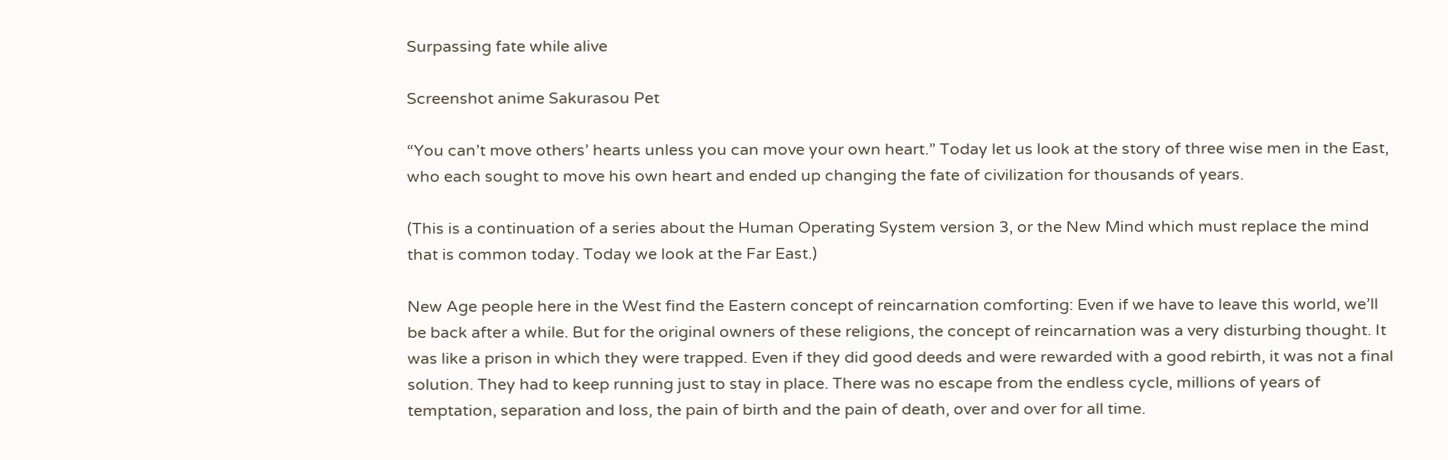Surpassing fate while alive

Screenshot anime Sakurasou Pet

“You can’t move others’ hearts unless you can move your own heart.” Today let us look at the story of three wise men in the East, who each sought to move his own heart and ended up changing the fate of civilization for thousands of years.

(This is a continuation of a series about the Human Operating System version 3, or the New Mind which must replace the mind that is common today. Today we look at the Far East.)

New Age people here in the West find the Eastern concept of reincarnation comforting: Even if we have to leave this world, we’ll be back after a while. But for the original owners of these religions, the concept of reincarnation was a very disturbing thought. It was like a prison in which they were trapped. Even if they did good deeds and were rewarded with a good rebirth, it was not a final solution. They had to keep running just to stay in place. There was no escape from the endless cycle, millions of years of temptation, separation and loss, the pain of birth and the pain of death, over and over for all time.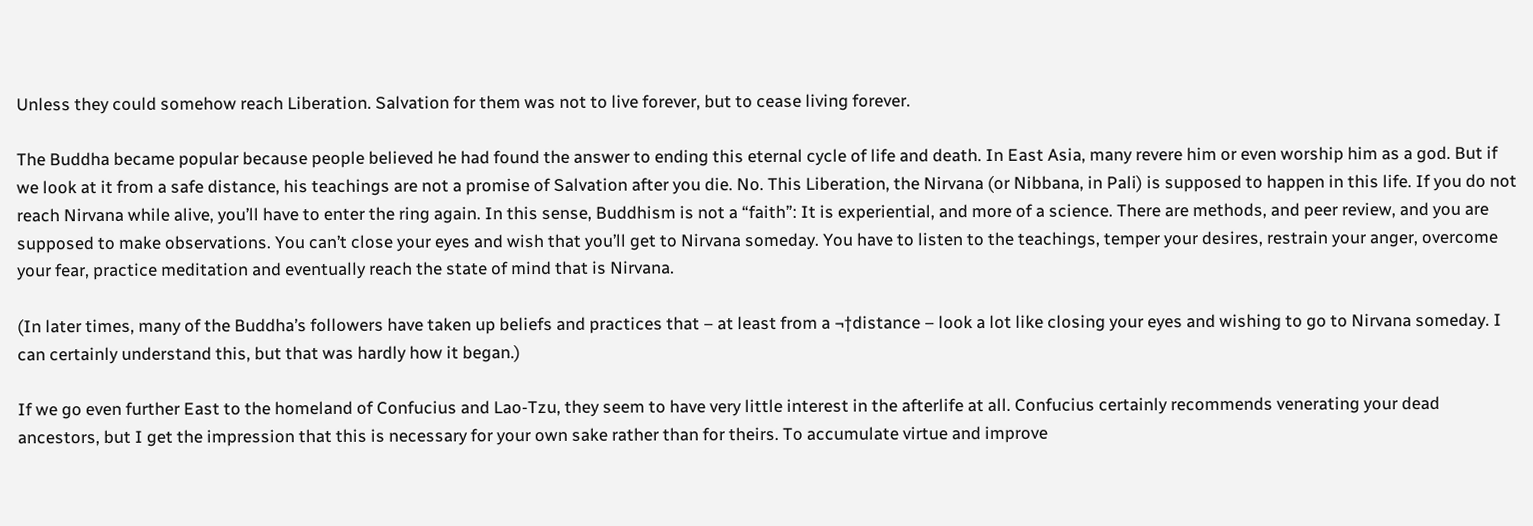Unless they could somehow reach Liberation. Salvation for them was not to live forever, but to cease living forever.

The Buddha became popular because people believed he had found the answer to ending this eternal cycle of life and death. In East Asia, many revere him or even worship him as a god. But if we look at it from a safe distance, his teachings are not a promise of Salvation after you die. No. This Liberation, the Nirvana (or Nibbana, in Pali) is supposed to happen in this life. If you do not reach Nirvana while alive, you’ll have to enter the ring again. In this sense, Buddhism is not a “faith”: It is experiential, and more of a science. There are methods, and peer review, and you are supposed to make observations. You can’t close your eyes and wish that you’ll get to Nirvana someday. You have to listen to the teachings, temper your desires, restrain your anger, overcome your fear, practice meditation and eventually reach the state of mind that is Nirvana.

(In later times, many of the Buddha’s followers have taken up beliefs and practices that – at least from a ¬†distance – look a lot like closing your eyes and wishing to go to Nirvana someday. I can certainly understand this, but that was hardly how it began.)

If we go even further East to the homeland of Confucius and Lao-Tzu, they seem to have very little interest in the afterlife at all. Confucius certainly recommends venerating your dead ancestors, but I get the impression that this is necessary for your own sake rather than for theirs. To accumulate virtue and improve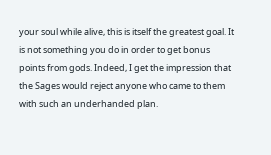your soul while alive, this is itself the greatest goal. It is not something you do in order to get bonus points from gods. Indeed, I get the impression that the Sages would reject anyone who came to them with such an underhanded plan.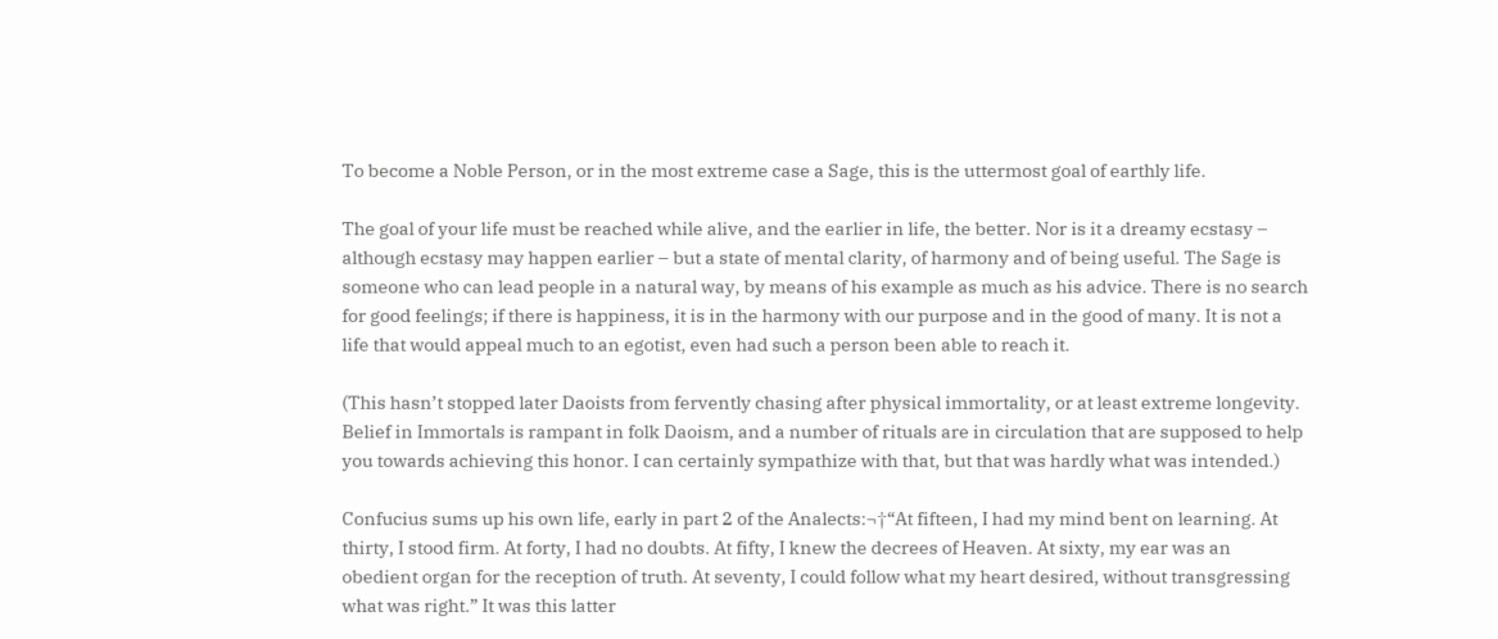To become a Noble Person, or in the most extreme case a Sage, this is the uttermost goal of earthly life.

The goal of your life must be reached while alive, and the earlier in life, the better. Nor is it a dreamy ecstasy – although ecstasy may happen earlier – but a state of mental clarity, of harmony and of being useful. The Sage is someone who can lead people in a natural way, by means of his example as much as his advice. There is no search for good feelings; if there is happiness, it is in the harmony with our purpose and in the good of many. It is not a life that would appeal much to an egotist, even had such a person been able to reach it.

(This hasn’t stopped later Daoists from fervently chasing after physical immortality, or at least extreme longevity. Belief in Immortals is rampant in folk Daoism, and a number of rituals are in circulation that are supposed to help you towards achieving this honor. I can certainly sympathize with that, but that was hardly what was intended.)

Confucius sums up his own life, early in part 2 of the Analects:¬†“At fifteen, I had my mind bent on learning. At thirty, I stood firm. At forty, I had no doubts. At fifty, I knew the decrees of Heaven. At sixty, my ear was an obedient organ for the reception of truth. At seventy, I could follow what my heart desired, without transgressing what was right.” It was this latter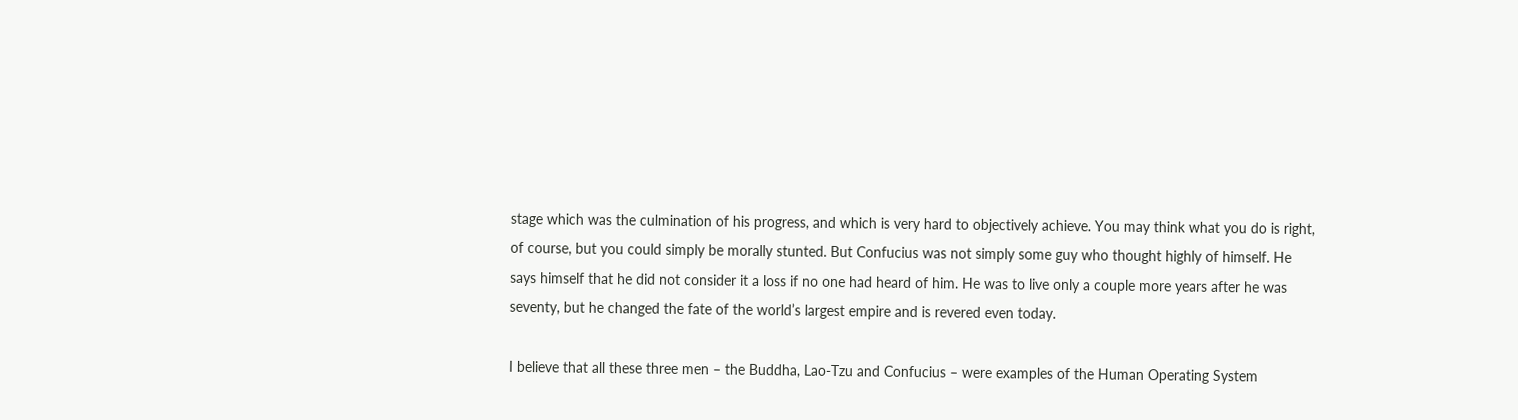stage which was the culmination of his progress, and which is very hard to objectively achieve. You may think what you do is right, of course, but you could simply be morally stunted. But Confucius was not simply some guy who thought highly of himself. He says himself that he did not consider it a loss if no one had heard of him. He was to live only a couple more years after he was seventy, but he changed the fate of the world’s largest empire and is revered even today.

I believe that all these three men – the Buddha, Lao-Tzu and Confucius – were examples of the Human Operating System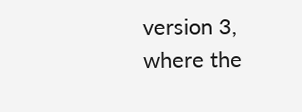version 3, where the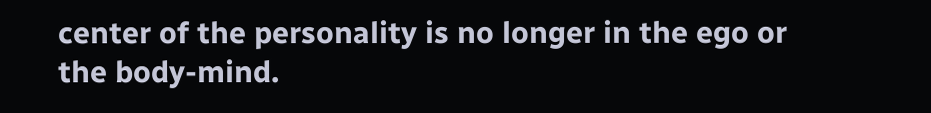center of the personality is no longer in the ego or the body-mind.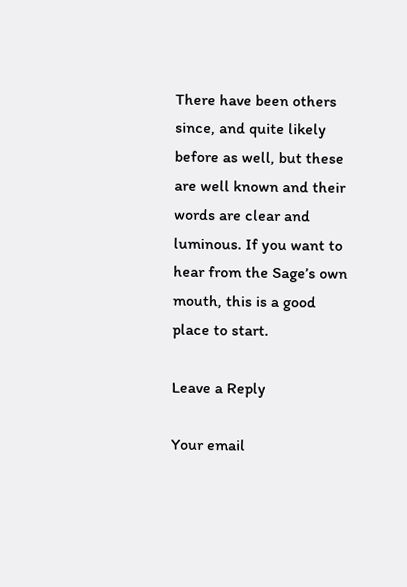There have been others since, and quite likely before as well, but these are well known and their words are clear and luminous. If you want to hear from the Sage’s own mouth, this is a good place to start.

Leave a Reply

Your email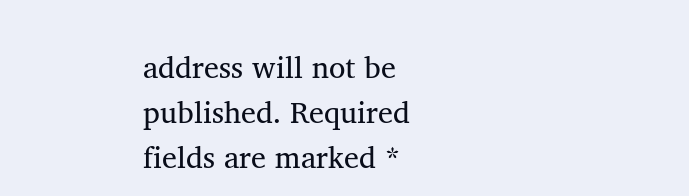address will not be published. Required fields are marked *